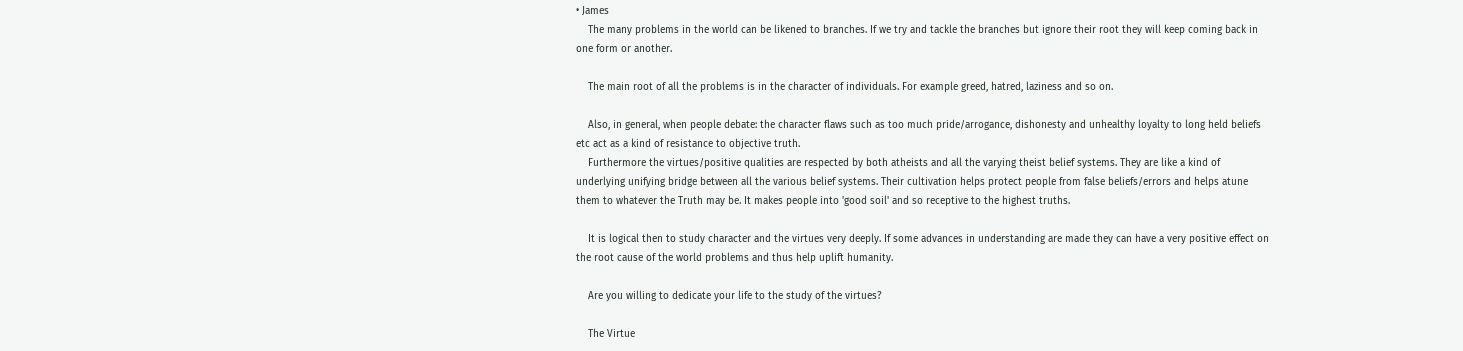• James
    The many problems in the world can be likened to branches. If we try and tackle the branches but ignore their root they will keep coming back in one form or another.

    The main root of all the problems is in the character of individuals. For example greed, hatred, laziness and so on.

    Also, in general, when people debate: the character flaws such as too much pride/arrogance, dishonesty and unhealthy loyalty to long held beliefs etc act as a kind of resistance to objective truth.
    Furthermore the virtues/positive qualities are respected by both atheists and all the varying theist belief systems. They are like a kind of underlying unifying bridge between all the various belief systems. Their cultivation helps protect people from false beliefs/errors and helps atune them to whatever the Truth may be. It makes people into 'good soil' and so receptive to the highest truths.

    It is logical then to study character and the virtues very deeply. If some advances in understanding are made they can have a very positive effect on the root cause of the world problems and thus help uplift humanity.

    Are you willing to dedicate your life to the study of the virtues?

    The Virtue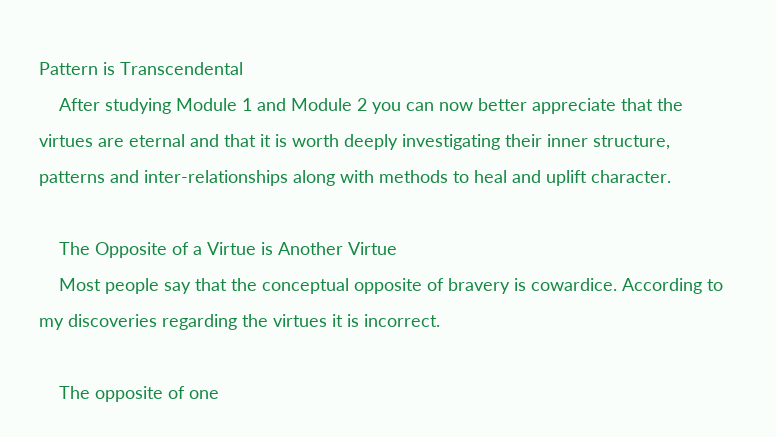Pattern is Transcendental
    After studying Module 1 and Module 2 you can now better appreciate that the virtues are eternal and that it is worth deeply investigating their inner structure, patterns and inter-relationships along with methods to heal and uplift character.

    The Opposite of a Virtue is Another Virtue
    Most people say that the conceptual opposite of bravery is cowardice. According to my discoveries regarding the virtues it is incorrect.

    The opposite of one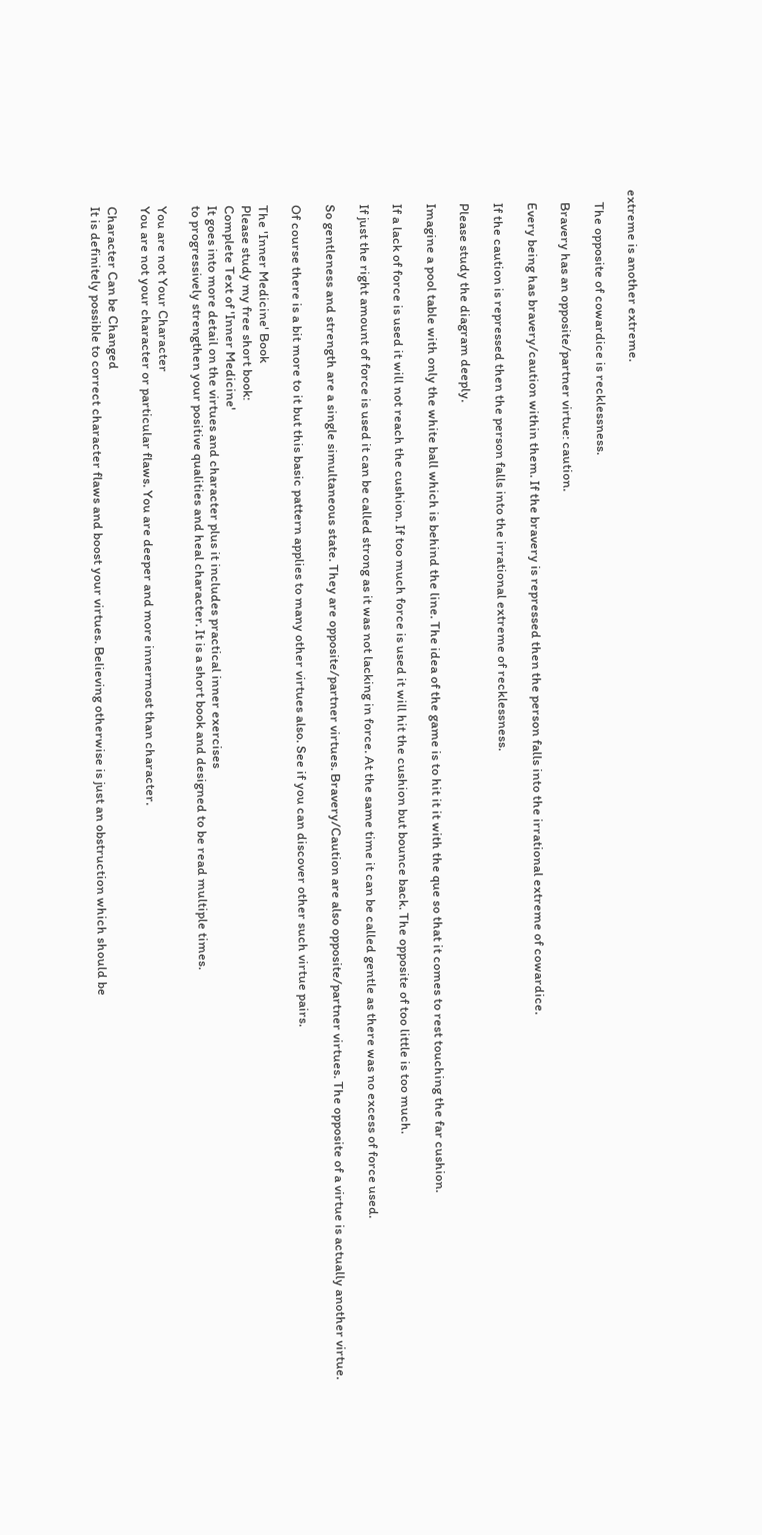extreme is another extreme.

    The opposite of cowardice is recklessness.

    Bravery has an opposite/partner virtue: caution.

    Every being has bravery/caution within them. If the bravery is repressed then the person falls into the irrational extreme of cowardice.

    If the caution is repressed then the person falls into the irrational extreme of recklessness.

    Please study the diagram deeply.

    Imagine a pool table with only the white ball which is behind the line. The idea of the game is to hit it it with the que so that it comes to rest touching the far cushion.

    If a lack of force is used it will not reach the cushion. If too much force is used it will hit the cushion but bounce back. The opposite of too little is too much.

    If just the right amount of force is used it can be called strong as it was not lacking in force. At the same time it can be called gentle as there was no excess of force used.

    So gentleness and strength are a single simultaneous state. They are opposite/partner virtues. Bravery/Caution are also opposite/partner virtues. The opposite of a virtue is actually another virtue.

    Of course there is a bit more to it but this basic pattern applies to many other virtues also. See if you can discover other such virtue pairs.

    The 'Inner Medicine' Book
    Please study my free short book:
    Complete Text of 'Inner Medicine'
    It goes into more detail on the virtues and character plus it includes practical inner exercises
    to progressively strengthen your positive qualities and heal character. It is a short book and designed to be read multiple times.

    You are not Your Character
    You are not your character or particular flaws. You are deeper and more innermost than character.

    Character Can be Changed
    It is definitely possible to correct character flaws and boost your virtues. Believing otherwise is just an obstruction which should be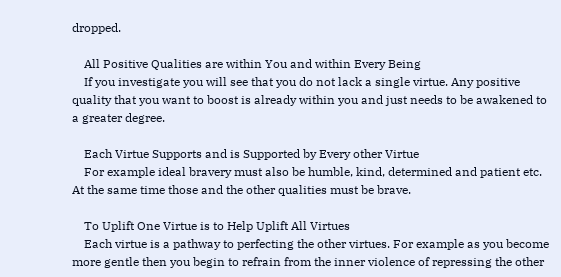dropped.

    All Positive Qualities are within You and within Every Being
    If you investigate you will see that you do not lack a single virtue. Any positive quality that you want to boost is already within you and just needs to be awakened to a greater degree.

    Each Virtue Supports and is Supported by Every other Virtue
    For example ideal bravery must also be humble, kind, determined and patient etc. At the same time those and the other qualities must be brave.

    To Uplift One Virtue is to Help Uplift All Virtues
    Each virtue is a pathway to perfecting the other virtues. For example as you become more gentle then you begin to refrain from the inner violence of repressing the other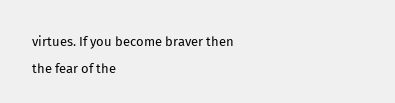virtues. If you become braver then the fear of the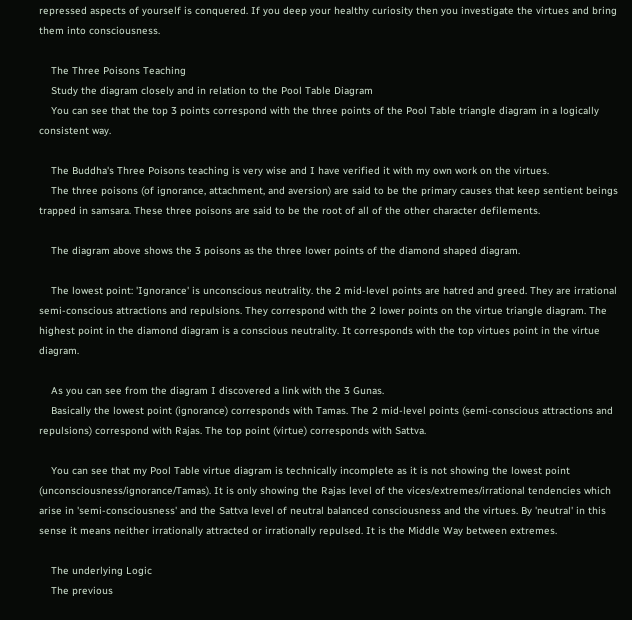repressed aspects of yourself is conquered. If you deep your healthy curiosity then you investigate the virtues and bring them into consciousness.

    The Three Poisons Teaching
    Study the diagram closely and in relation to the Pool Table Diagram
    You can see that the top 3 points correspond with the three points of the Pool Table triangle diagram in a logically consistent way.

    The Buddha's Three Poisons teaching is very wise and I have verified it with my own work on the virtues.
    The three poisons (of ignorance, attachment, and aversion) are said to be the primary causes that keep sentient beings trapped in samsara. These three poisons are said to be the root of all of the other character defilements.

    The diagram above shows the 3 poisons as the three lower points of the diamond shaped diagram.

    The lowest point: 'Ignorance' is unconscious neutrality. the 2 mid-level points are hatred and greed. They are irrational semi-conscious attractions and repulsions. They correspond with the 2 lower points on the virtue triangle diagram. The highest point in the diamond diagram is a conscious neutrality. It corresponds with the top virtues point in the virtue diagram.

    As you can see from the diagram I discovered a link with the 3 Gunas.
    Basically the lowest point (ignorance) corresponds with Tamas. The 2 mid-level points (semi-conscious attractions and repulsions) correspond with Rajas. The top point (virtue) corresponds with Sattva.

    You can see that my Pool Table virtue diagram is technically incomplete as it is not showing the lowest point (unconsciousness/ignorance/Tamas). It is only showing the Rajas level of the vices/extremes/irrational tendencies which arise in 'semi-consciousness' and the Sattva level of neutral balanced consciousness and the virtues. By 'neutral' in this sense it means neither irrationally attracted or irrationally repulsed. It is the Middle Way between extremes.

    The underlying Logic
    The previous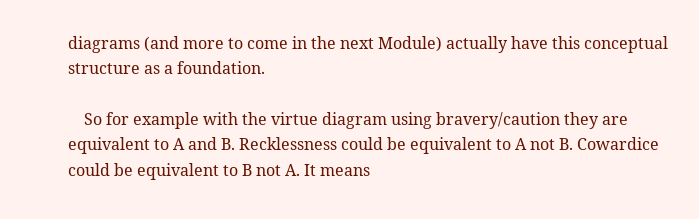diagrams (and more to come in the next Module) actually have this conceptual structure as a foundation.

    So for example with the virtue diagram using bravery/caution they are equivalent to A and B. Recklessness could be equivalent to A not B. Cowardice could be equivalent to B not A. It means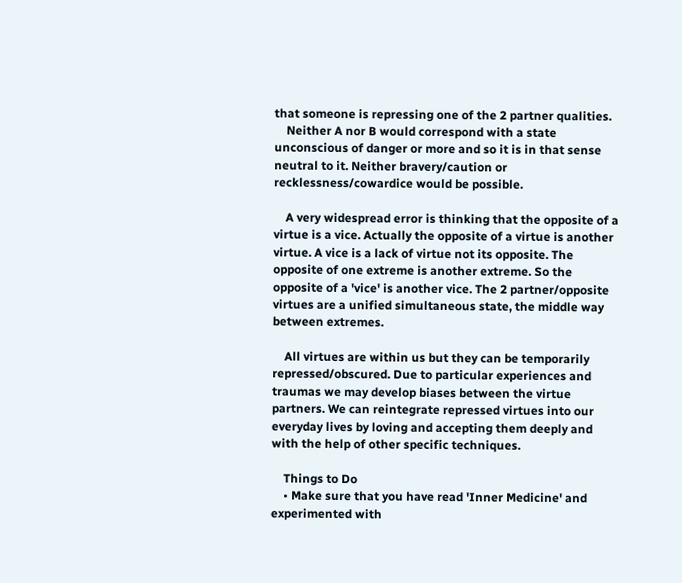that someone is repressing one of the 2 partner qualities.
    Neither A nor B would correspond with a state unconscious of danger or more and so it is in that sense neutral to it. Neither bravery/caution or recklessness/cowardice would be possible.

    A very widespread error is thinking that the opposite of a virtue is a vice. Actually the opposite of a virtue is another virtue. A vice is a lack of virtue not its opposite. The opposite of one extreme is another extreme. So the opposite of a 'vice' is another vice. The 2 partner/opposite virtues are a unified simultaneous state, the middle way between extremes.

    All virtues are within us but they can be temporarily repressed/obscured. Due to particular experiences and traumas we may develop biases between the virtue partners. We can reintegrate repressed virtues into our everyday lives by loving and accepting them deeply and with the help of other specific techniques.

    Things to Do
    • Make sure that you have read 'Inner Medicine' and experimented with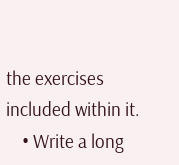the exercises included within it.
    • Write a long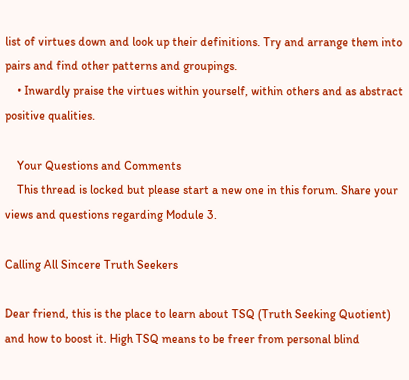list of virtues down and look up their definitions. Try and arrange them into pairs and find other patterns and groupings.
    • Inwardly praise the virtues within yourself, within others and as abstract positive qualities.

    Your Questions and Comments
    This thread is locked but please start a new one in this forum. Share your views and questions regarding Module 3.

Calling All Sincere Truth Seekers

Dear friend, this is the place to learn about TSQ (Truth Seeking Quotient) and how to boost it. High TSQ means to be freer from personal blind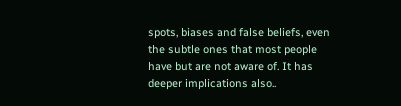spots, biases and false beliefs, even the subtle ones that most people have but are not aware of. It has deeper implications also..